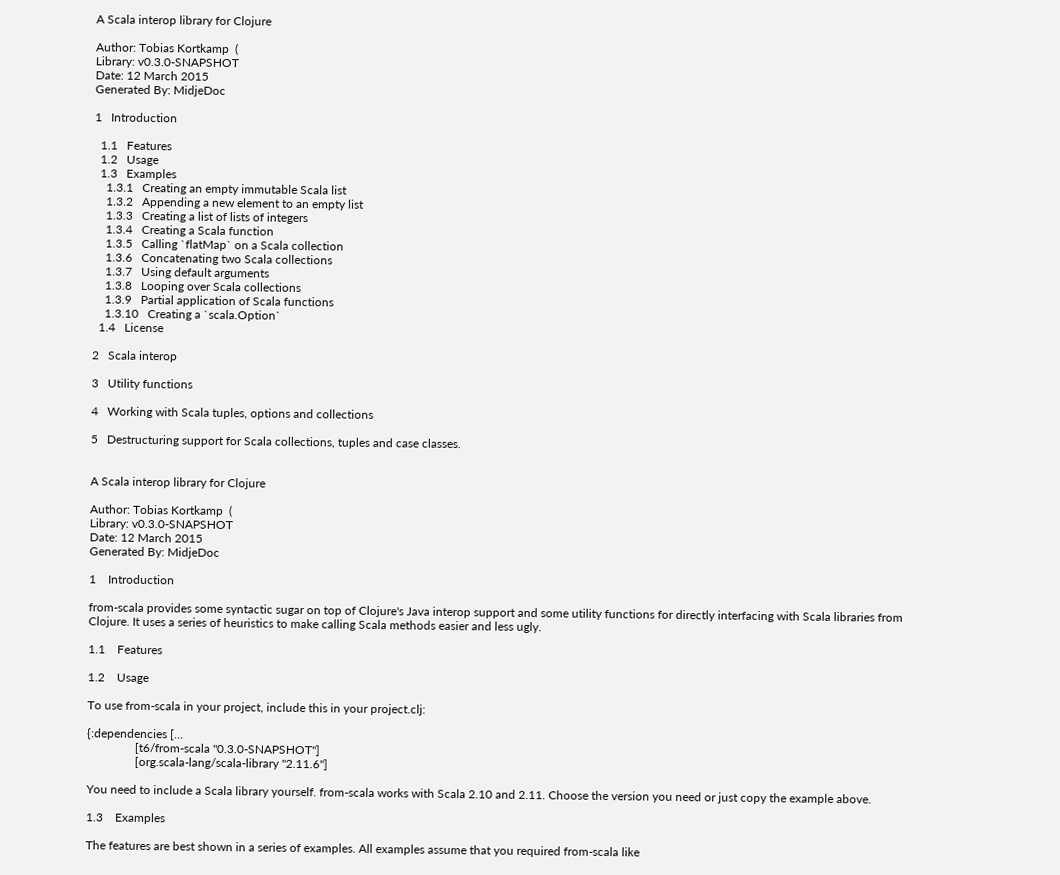A Scala interop library for Clojure

Author: Tobias Kortkamp  (
Library: v0.3.0-SNAPSHOT
Date: 12 March 2015
Generated By: MidjeDoc

1   Introduction

  1.1   Features
  1.2   Usage
  1.3   Examples
    1.3.1   Creating an empty immutable Scala list
    1.3.2   Appending a new element to an empty list
    1.3.3   Creating a list of lists of integers
    1.3.4   Creating a Scala function
    1.3.5   Calling `flatMap` on a Scala collection
    1.3.6   Concatenating two Scala collections
    1.3.7   Using default arguments
    1.3.8   Looping over Scala collections
    1.3.9   Partial application of Scala functions
    1.3.10   Creating a `scala.Option`
  1.4   License

2   Scala interop

3   Utility functions

4   Working with Scala tuples, options and collections

5   Destructuring support for Scala collections, tuples and case classes.


A Scala interop library for Clojure

Author: Tobias Kortkamp  (
Library: v0.3.0-SNAPSHOT
Date: 12 March 2015
Generated By: MidjeDoc

1    Introduction

from-scala provides some syntactic sugar on top of Clojure's Java interop support and some utility functions for directly interfacing with Scala libraries from Clojure. It uses a series of heuristics to make calling Scala methods easier and less ugly.

1.1    Features

1.2    Usage

To use from-scala in your project, include this in your project.clj:

{:dependencies [...
                [t6/from-scala "0.3.0-SNAPSHOT"]
                [org.scala-lang/scala-library "2.11.6"]

You need to include a Scala library yourself. from-scala works with Scala 2.10 and 2.11. Choose the version you need or just copy the example above.

1.3    Examples

The features are best shown in a series of examples. All examples assume that you required from-scala like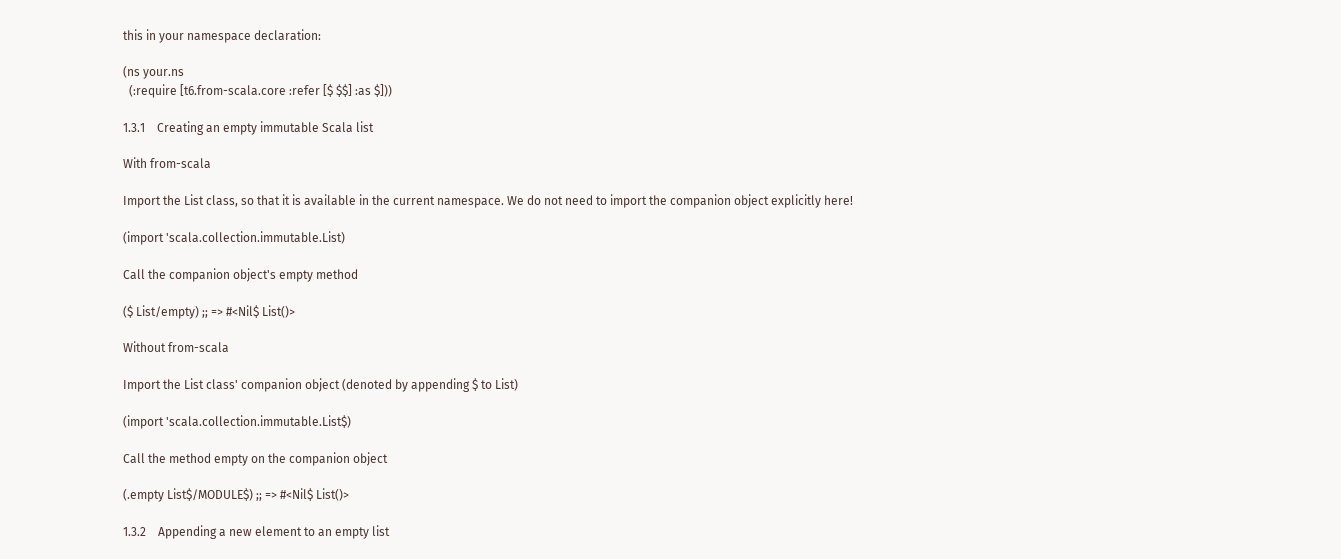this in your namespace declaration:

(ns your.ns
  (:require [t6.from-scala.core :refer [$ $$] :as $]))

1.3.1    Creating an empty immutable Scala list

With from-scala

Import the List class, so that it is available in the current namespace. We do not need to import the companion object explicitly here!

(import 'scala.collection.immutable.List)

Call the companion object's empty method

($ List/empty) ;; => #<Nil$ List()>

Without from-scala

Import the List class' companion object (denoted by appending $ to List)

(import 'scala.collection.immutable.List$)

Call the method empty on the companion object

(.empty List$/MODULE$) ;; => #<Nil$ List()>

1.3.2    Appending a new element to an empty list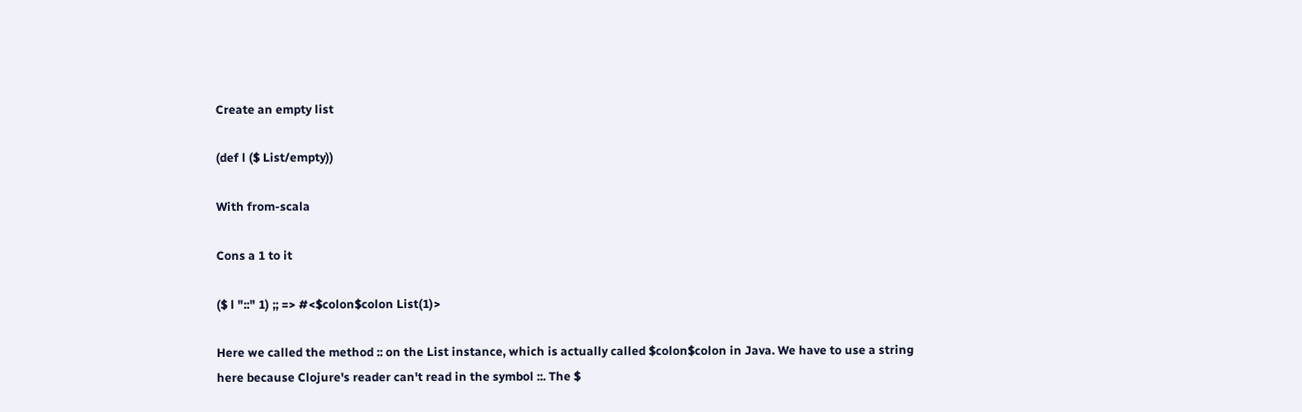Create an empty list

(def l ($ List/empty))

With from-scala

Cons a 1 to it

($ l "::" 1) ;; => #<$colon$colon List(1)>

Here we called the method :: on the List instance, which is actually called $colon$colon in Java. We have to use a string here because Clojure's reader can't read in the symbol ::. The $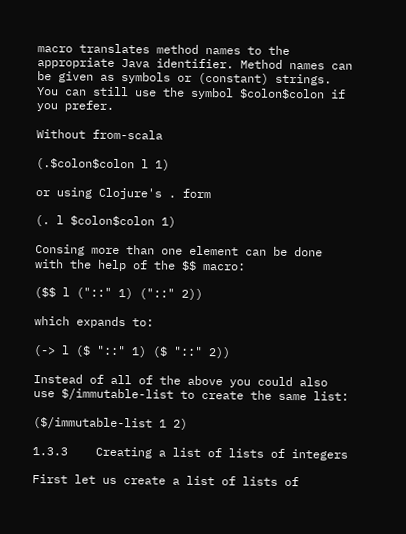macro translates method names to the appropriate Java identifier. Method names can be given as symbols or (constant) strings. You can still use the symbol $colon$colon if you prefer.

Without from-scala

(.$colon$colon l 1)

or using Clojure's . form

(. l $colon$colon 1)

Consing more than one element can be done with the help of the $$ macro:

($$ l ("::" 1) ("::" 2))

which expands to:

(-> l ($ "::" 1) ($ "::" 2))

Instead of all of the above you could also use $/immutable-list to create the same list:

($/immutable-list 1 2)

1.3.3    Creating a list of lists of integers

First let us create a list of lists of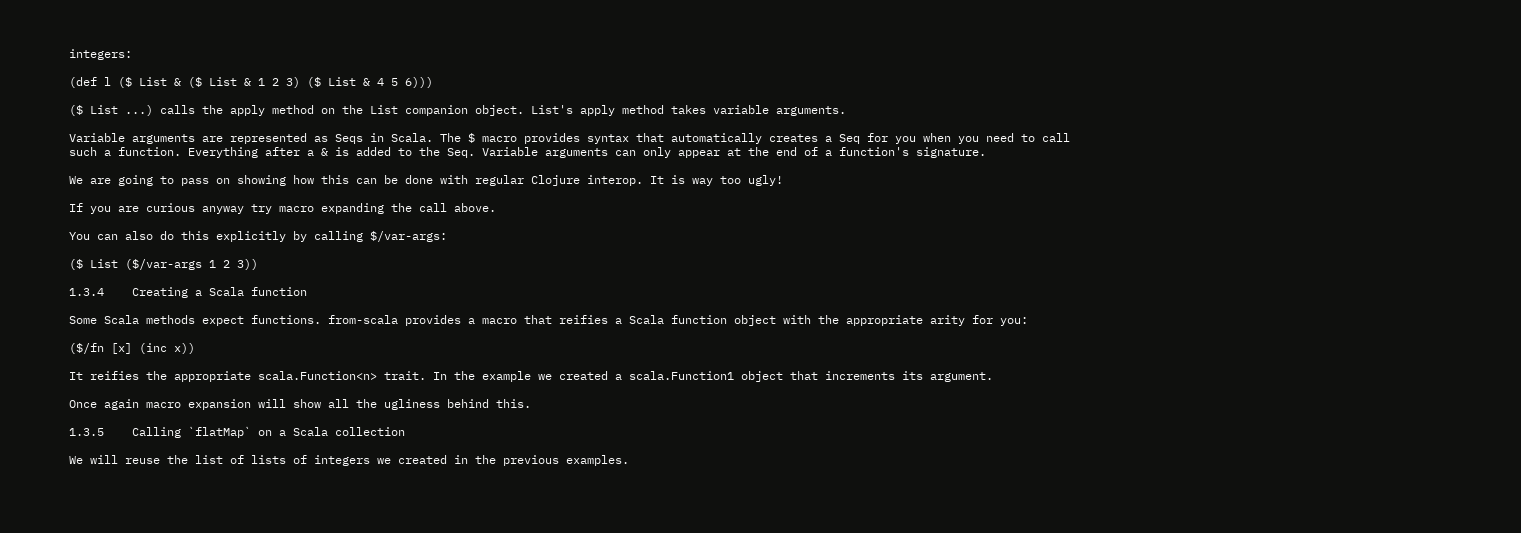integers:

(def l ($ List & ($ List & 1 2 3) ($ List & 4 5 6)))

($ List ...) calls the apply method on the List companion object. List's apply method takes variable arguments.

Variable arguments are represented as Seqs in Scala. The $ macro provides syntax that automatically creates a Seq for you when you need to call such a function. Everything after a & is added to the Seq. Variable arguments can only appear at the end of a function's signature.

We are going to pass on showing how this can be done with regular Clojure interop. It is way too ugly!

If you are curious anyway try macro expanding the call above.

You can also do this explicitly by calling $/var-args:

($ List ($/var-args 1 2 3))

1.3.4    Creating a Scala function

Some Scala methods expect functions. from-scala provides a macro that reifies a Scala function object with the appropriate arity for you:

($/fn [x] (inc x))

It reifies the appropriate scala.Function<n> trait. In the example we created a scala.Function1 object that increments its argument.

Once again macro expansion will show all the ugliness behind this.

1.3.5    Calling `flatMap` on a Scala collection

We will reuse the list of lists of integers we created in the previous examples.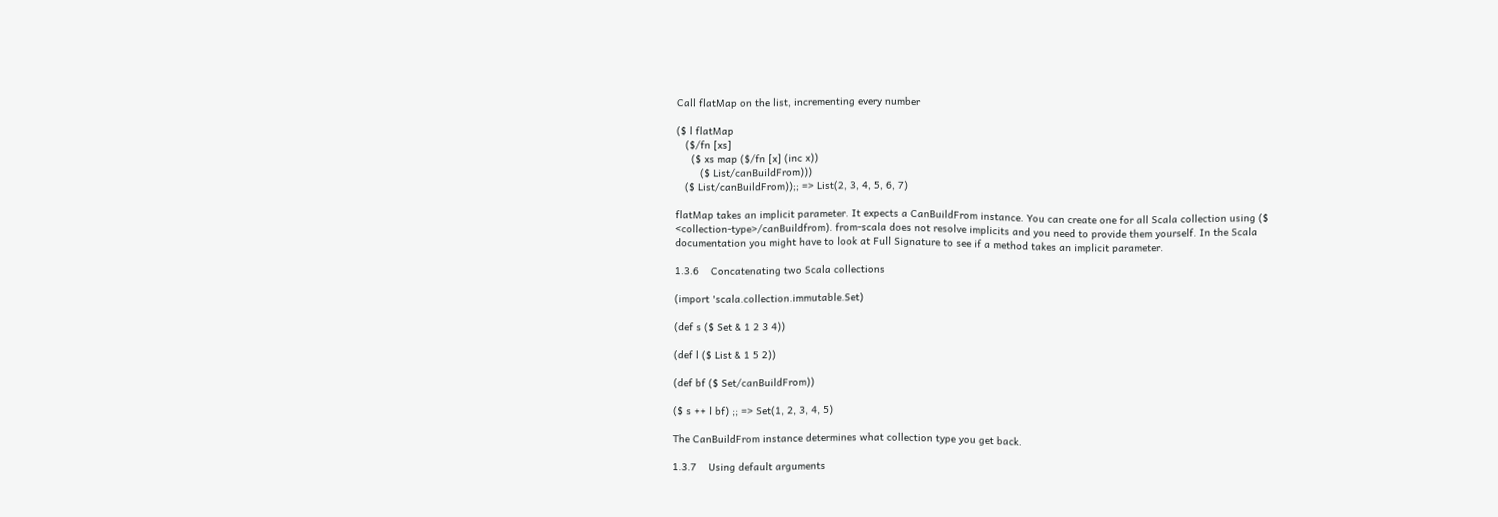Call flatMap on the list, incrementing every number

($ l flatMap
   ($/fn [xs]
     ($ xs map ($/fn [x] (inc x))
        ($ List/canBuildFrom)))
   ($ List/canBuildFrom));; => List(2, 3, 4, 5, 6, 7)

flatMap takes an implicit parameter. It expects a CanBuildFrom instance. You can create one for all Scala collection using ($ <collection-type>/canBuildfrom). from-scala does not resolve implicits and you need to provide them yourself. In the Scala documentation you might have to look at Full Signature to see if a method takes an implicit parameter.

1.3.6    Concatenating two Scala collections

(import 'scala.collection.immutable.Set)

(def s ($ Set & 1 2 3 4))

(def l ($ List & 1 5 2))

(def bf ($ Set/canBuildFrom))

($ s ++ l bf) ;; => Set(1, 2, 3, 4, 5)

The CanBuildFrom instance determines what collection type you get back.

1.3.7    Using default arguments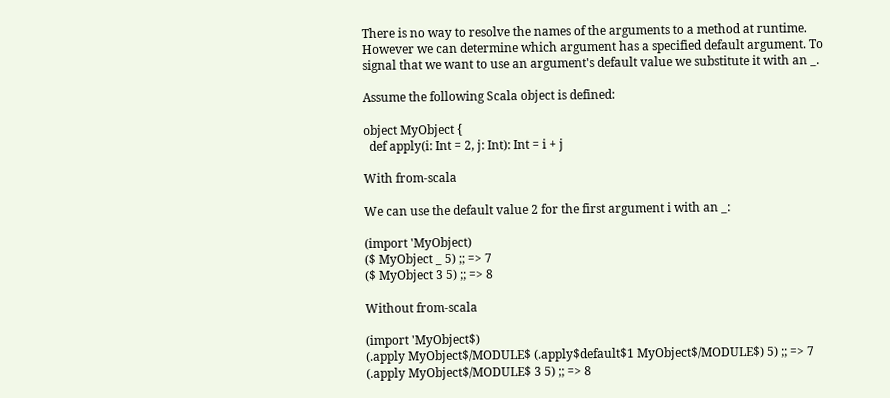There is no way to resolve the names of the arguments to a method at runtime. However we can determine which argument has a specified default argument. To signal that we want to use an argument's default value we substitute it with an _.

Assume the following Scala object is defined:

object MyObject {
  def apply(i: Int = 2, j: Int): Int = i + j

With from-scala

We can use the default value 2 for the first argument i with an _:

(import 'MyObject)
($ MyObject _ 5) ;; => 7
($ MyObject 3 5) ;; => 8

Without from-scala

(import 'MyObject$)
(.apply MyObject$/MODULE$ (.apply$default$1 MyObject$/MODULE$) 5) ;; => 7
(.apply MyObject$/MODULE$ 3 5) ;; => 8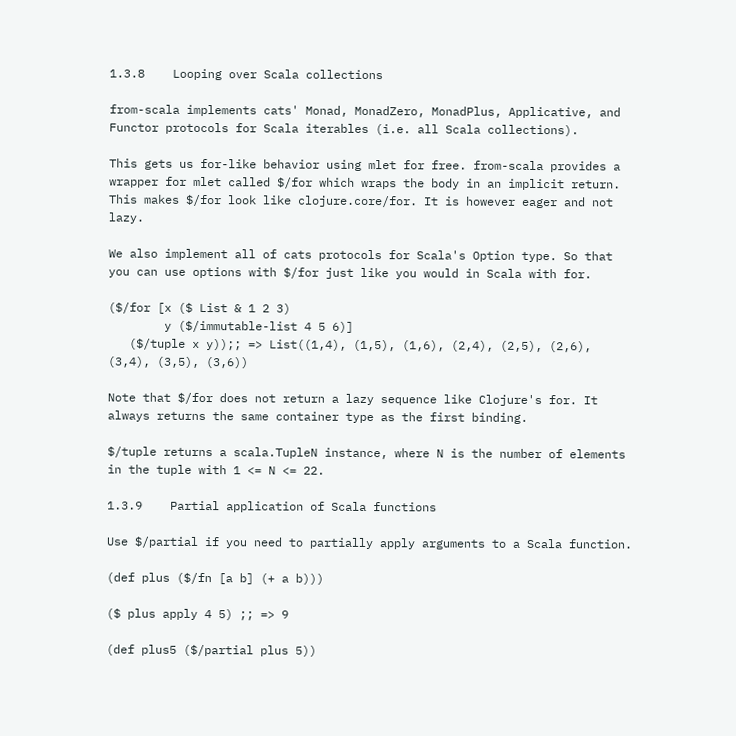1.3.8    Looping over Scala collections

from-scala implements cats' Monad, MonadZero, MonadPlus, Applicative, and Functor protocols for Scala iterables (i.e. all Scala collections).

This gets us for-like behavior using mlet for free. from-scala provides a wrapper for mlet called $/for which wraps the body in an implicit return. This makes $/for look like clojure.core/for. It is however eager and not lazy.

We also implement all of cats protocols for Scala's Option type. So that you can use options with $/for just like you would in Scala with for.

($/for [x ($ List & 1 2 3)
        y ($/immutable-list 4 5 6)]
   ($/tuple x y));; => List((1,4), (1,5), (1,6), (2,4), (2,5), (2,6), (3,4), (3,5), (3,6))

Note that $/for does not return a lazy sequence like Clojure's for. It always returns the same container type as the first binding.

$/tuple returns a scala.TupleN instance, where N is the number of elements in the tuple with 1 <= N <= 22.

1.3.9    Partial application of Scala functions

Use $/partial if you need to partially apply arguments to a Scala function.

(def plus ($/fn [a b] (+ a b)))

($ plus apply 4 5) ;; => 9

(def plus5 ($/partial plus 5))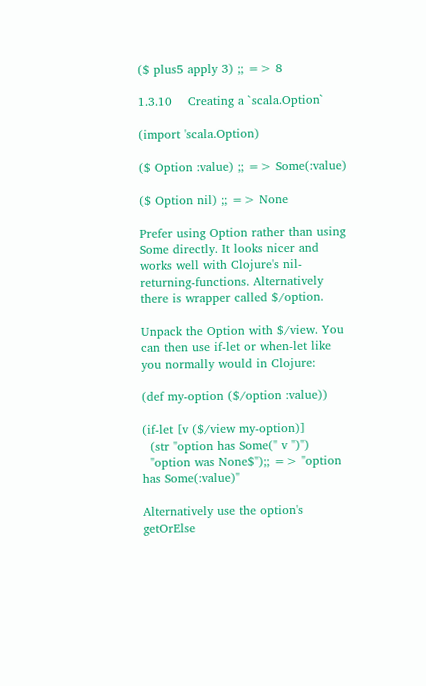($ plus5 apply 3) ;; => 8

1.3.10    Creating a `scala.Option`

(import 'scala.Option)

($ Option :value) ;; => Some(:value)

($ Option nil) ;; => None

Prefer using Option rather than using Some directly. It looks nicer and works well with Clojure's nil-returning-functions. Alternatively there is wrapper called $/option.

Unpack the Option with $/view. You can then use if-let or when-let like you normally would in Clojure:

(def my-option ($/option :value))

(if-let [v ($/view my-option)]
  (str "option has Some(" v ")")
  "option was None$");; => "option has Some(:value)"

Alternatively use the option's getOrElse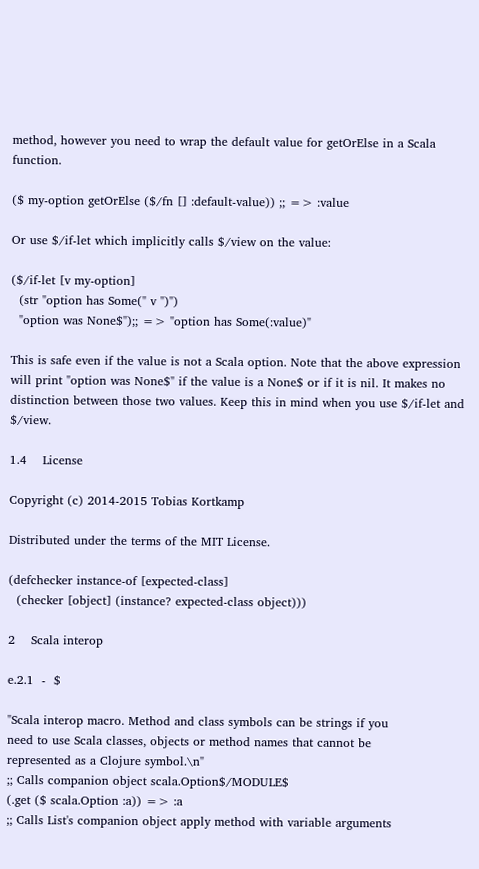method, however you need to wrap the default value for getOrElse in a Scala function.

($ my-option getOrElse ($/fn [] :default-value)) ;; => :value

Or use $/if-let which implicitly calls $/view on the value:

($/if-let [v my-option]
  (str "option has Some(" v ")")
  "option was None$");; => "option has Some(:value)"

This is safe even if the value is not a Scala option. Note that the above expression will print "option was None$" if the value is a None$ or if it is nil. It makes no distinction between those two values. Keep this in mind when you use $/if-let and $/view.

1.4    License

Copyright (c) 2014-2015 Tobias Kortkamp

Distributed under the terms of the MIT License.

(defchecker instance-of [expected-class]
  (checker [object] (instance? expected-class object)))

2    Scala interop

e.2.1  -  $

"Scala interop macro. Method and class symbols can be strings if you
need to use Scala classes, objects or method names that cannot be
represented as a Clojure symbol.\n"
;; Calls companion object scala.Option$/MODULE$
(.get ($ scala.Option :a)) => :a
;; Calls List's companion object apply method with variable arguments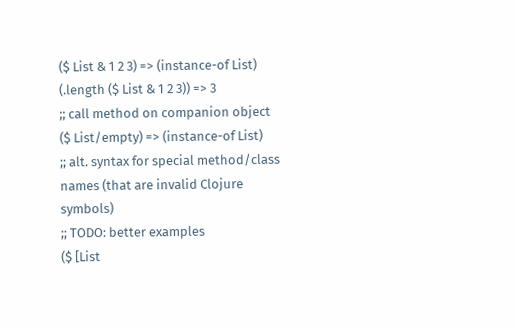($ List & 1 2 3) => (instance-of List)
(.length ($ List & 1 2 3)) => 3
;; call method on companion object
($ List/empty) => (instance-of List)
;; alt. syntax for special method/class names (that are invalid Clojure symbols)
;; TODO: better examples
($ [List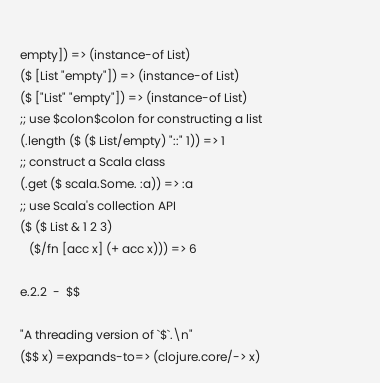empty]) => (instance-of List)
($ [List "empty"]) => (instance-of List)
($ ["List" "empty"]) => (instance-of List)
;; use $colon$colon for constructing a list
(.length ($ ($ List/empty) "::" 1)) => 1
;; construct a Scala class
(.get ($ scala.Some. :a)) => :a
;; use Scala's collection API
($ ($ List & 1 2 3)
   ($/fn [acc x] (+ acc x))) => 6

e.2.2  -  $$

"A threading version of `$`.\n"
($$ x) =expands-to=> (clojure.core/-> x)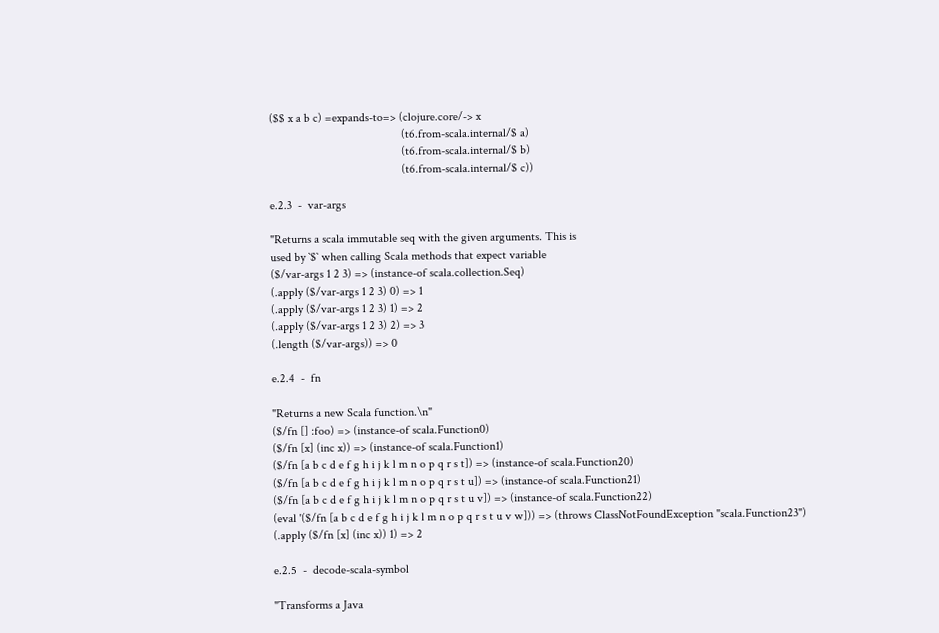($$ x a b c) =expands-to=> (clojure.core/-> x
                                            (t6.from-scala.internal/$ a)
                                            (t6.from-scala.internal/$ b)
                                            (t6.from-scala.internal/$ c))

e.2.3  -  var-args

"Returns a scala immutable seq with the given arguments. This is
used by `$` when calling Scala methods that expect variable
($/var-args 1 2 3) => (instance-of scala.collection.Seq)
(.apply ($/var-args 1 2 3) 0) => 1
(.apply ($/var-args 1 2 3) 1) => 2
(.apply ($/var-args 1 2 3) 2) => 3
(.length ($/var-args)) => 0

e.2.4  -  fn

"Returns a new Scala function.\n"
($/fn [] :foo) => (instance-of scala.Function0)
($/fn [x] (inc x)) => (instance-of scala.Function1)
($/fn [a b c d e f g h i j k l m n o p q r s t]) => (instance-of scala.Function20)
($/fn [a b c d e f g h i j k l m n o p q r s t u]) => (instance-of scala.Function21)
($/fn [a b c d e f g h i j k l m n o p q r s t u v]) => (instance-of scala.Function22)
(eval '($/fn [a b c d e f g h i j k l m n o p q r s t u v w])) => (throws ClassNotFoundException "scala.Function23")
(.apply ($/fn [x] (inc x)) 1) => 2

e.2.5  -  decode-scala-symbol

"Transforms a Java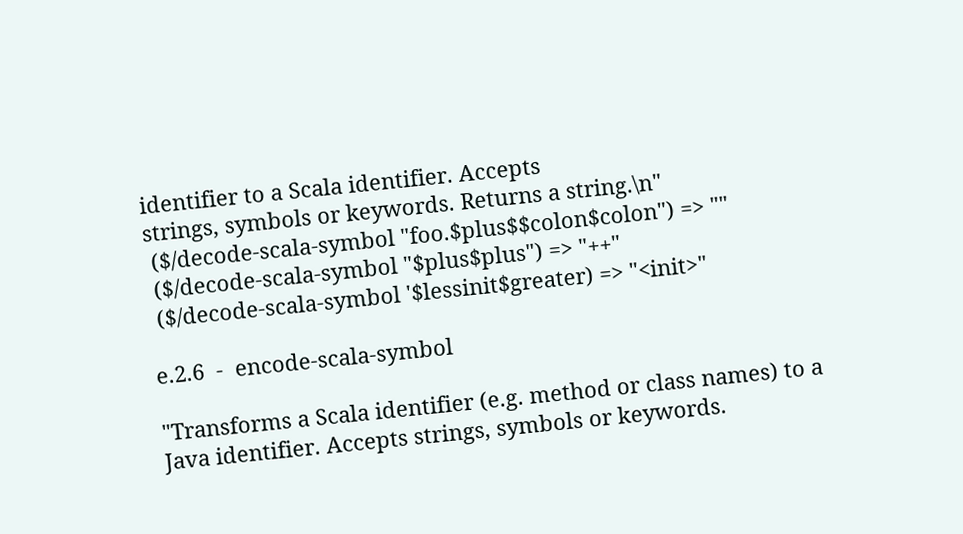identifier to a Scala identifier. Accepts
strings, symbols or keywords. Returns a string.\n"
 ($/decode-scala-symbol "foo.$plus$$colon$colon") => ""
 ($/decode-scala-symbol "$plus$plus") => "++"
 ($/decode-scala-symbol '$lessinit$greater) => "<init>"

e.2.6  -  encode-scala-symbol

"Transforms a Scala identifier (e.g. method or class names) to a
Java identifier. Accepts strings, symbols or keywords.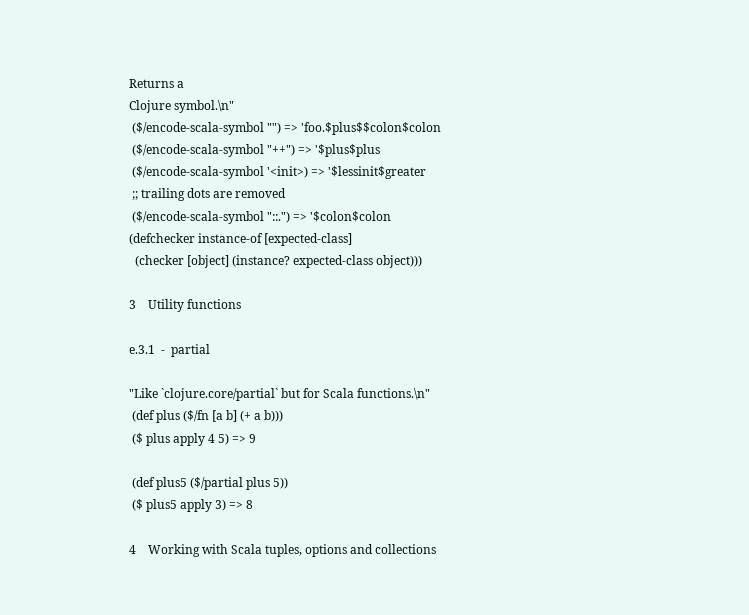Returns a
Clojure symbol.\n"
 ($/encode-scala-symbol "") => 'foo.$plus$$colon$colon
 ($/encode-scala-symbol "++") => '$plus$plus
 ($/encode-scala-symbol '<init>) => '$lessinit$greater
 ;; trailing dots are removed
 ($/encode-scala-symbol "::.") => '$colon$colon
(defchecker instance-of [expected-class]
  (checker [object] (instance? expected-class object)))

3    Utility functions

e.3.1  -  partial

"Like `clojure.core/partial` but for Scala functions.\n"
 (def plus ($/fn [a b] (+ a b)))
 ($ plus apply 4 5) => 9

 (def plus5 ($/partial plus 5))
 ($ plus5 apply 3) => 8

4    Working with Scala tuples, options and collections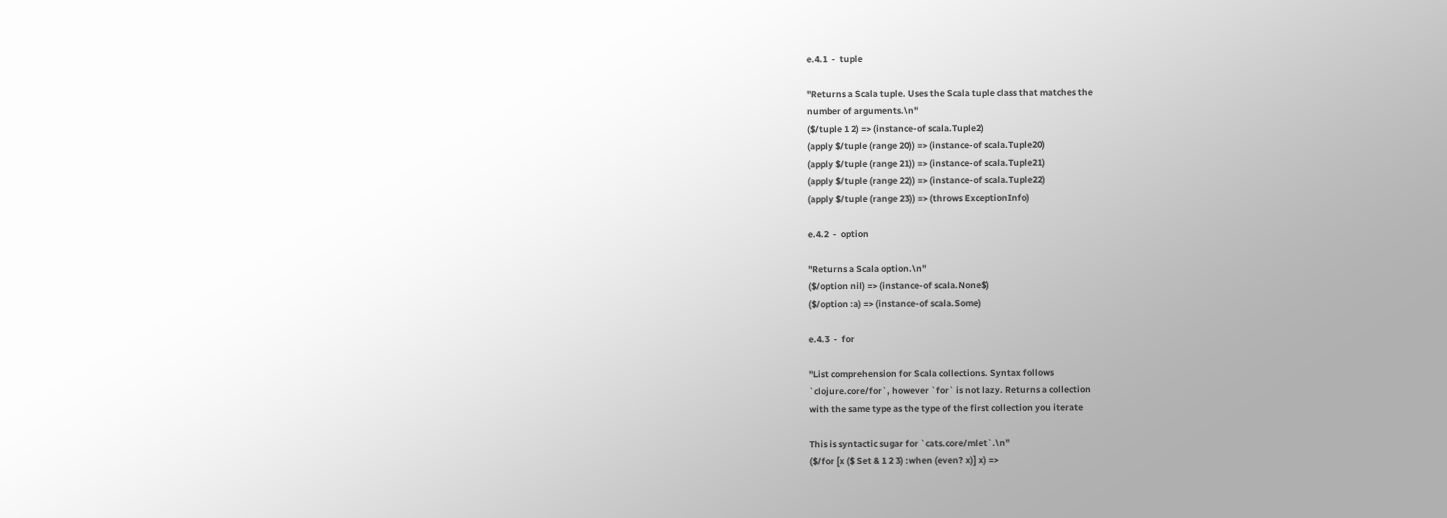e.4.1  -  tuple

"Returns a Scala tuple. Uses the Scala tuple class that matches the
number of arguments.\n"
($/tuple 1 2) => (instance-of scala.Tuple2)
(apply $/tuple (range 20)) => (instance-of scala.Tuple20)
(apply $/tuple (range 21)) => (instance-of scala.Tuple21)
(apply $/tuple (range 22)) => (instance-of scala.Tuple22)
(apply $/tuple (range 23)) => (throws ExceptionInfo)

e.4.2  -  option

"Returns a Scala option.\n"
($/option nil) => (instance-of scala.None$)
($/option :a) => (instance-of scala.Some)

e.4.3  -  for

"List comprehension for Scala collections. Syntax follows
`clojure.core/for`, however `for` is not lazy. Returns a collection
with the same type as the type of the first collection you iterate

This is syntactic sugar for `cats.core/mlet`.\n"
($/for [x ($ Set & 1 2 3) :when (even? x)] x) =>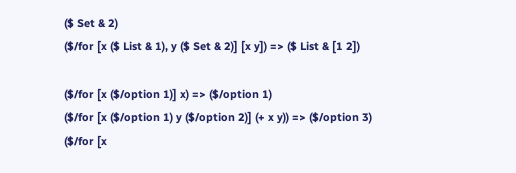($ Set & 2)
($/for [x ($ List & 1), y ($ Set & 2)] [x y]) => ($ List & [1 2])

($/for [x ($/option 1)] x) => ($/option 1)
($/for [x ($/option 1) y ($/option 2)] (+ x y)) => ($/option 3)
($/for [x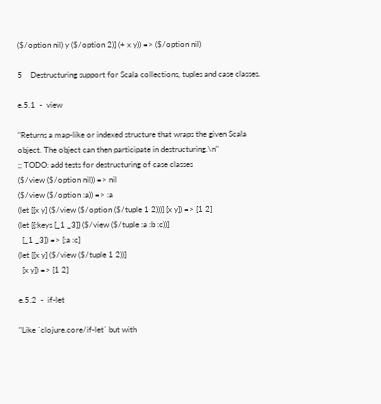($/option nil) y ($/option 2)] (+ x y)) => ($/option nil)

5    Destructuring support for Scala collections, tuples and case classes.

e.5.1  -  view

"Returns a map-like or indexed structure that wraps the given Scala
object. The object can then participate in destructuring.\n"
;; TODO: add tests for destructuring of case classes
($/view ($/option nil)) => nil
($/view ($/option :a)) => :a
(let [[x y] ($/view ($/option ($/tuple 1 2)))] [x y]) => [1 2]
(let [{:keys [_1 _3]} ($/view ($/tuple :a :b :c))]
  [_1 _3]) => [:a :c]
(let [[x y] ($/view ($/tuple 1 2))]
  [x y]) => [1 2]

e.5.2  -  if-let

"Like `clojure.core/if-let` but with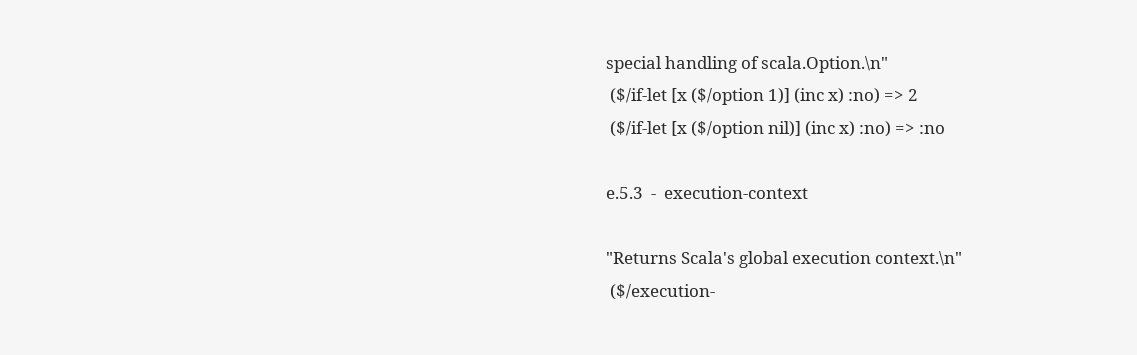special handling of scala.Option.\n"
 ($/if-let [x ($/option 1)] (inc x) :no) => 2
 ($/if-let [x ($/option nil)] (inc x) :no) => :no

e.5.3  -  execution-context

"Returns Scala's global execution context.\n"
 ($/execution-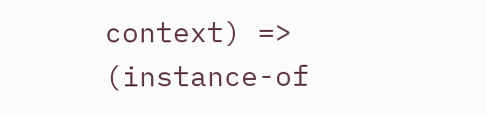context) => (instance-of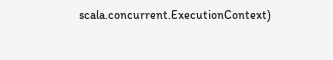scala.concurrent.ExecutionContext)